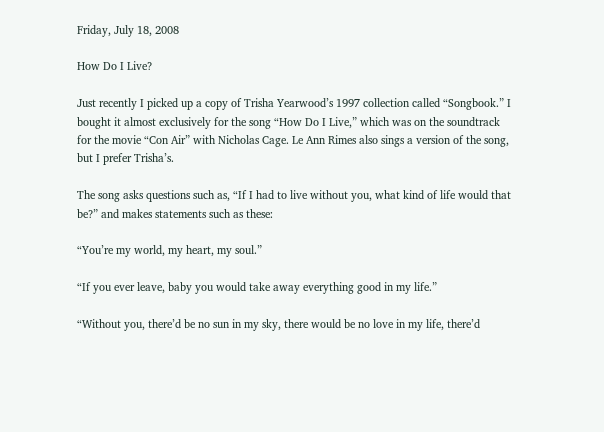Friday, July 18, 2008

How Do I Live?

Just recently I picked up a copy of Trisha Yearwood’s 1997 collection called “Songbook.” I bought it almost exclusively for the song “How Do I Live,” which was on the soundtrack for the movie “Con Air” with Nicholas Cage. Le Ann Rimes also sings a version of the song, but I prefer Trisha’s.

The song asks questions such as, “If I had to live without you, what kind of life would that be?” and makes statements such as these:

“You’re my world, my heart, my soul.”

“If you ever leave, baby you would take away everything good in my life.”

“Without you, there’d be no sun in my sky, there would be no love in my life, there’d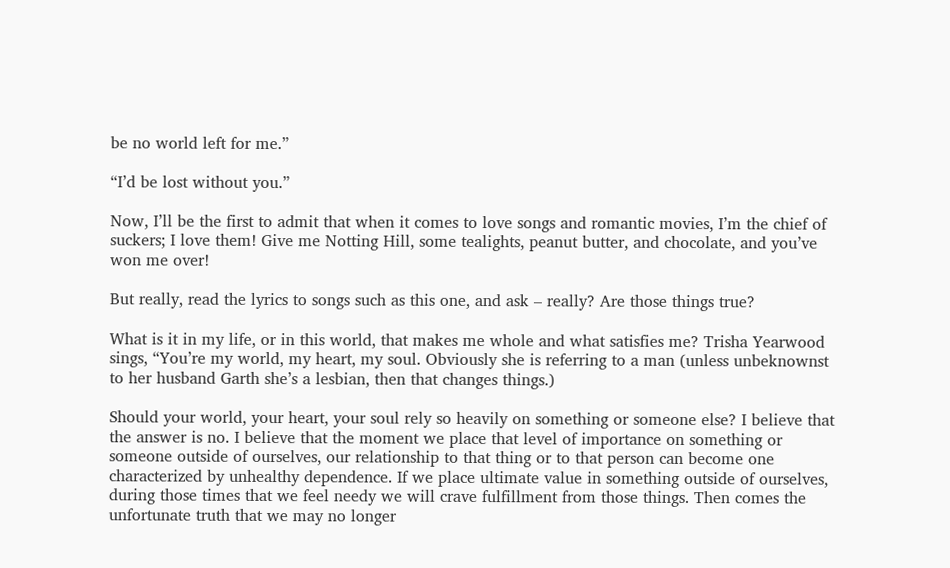be no world left for me.”

“I’d be lost without you.”

Now, I’ll be the first to admit that when it comes to love songs and romantic movies, I’m the chief of suckers; I love them! Give me Notting Hill, some tealights, peanut butter, and chocolate, and you’ve won me over!

But really, read the lyrics to songs such as this one, and ask – really? Are those things true?

What is it in my life, or in this world, that makes me whole and what satisfies me? Trisha Yearwood sings, “You’re my world, my heart, my soul. Obviously she is referring to a man (unless unbeknownst to her husband Garth she’s a lesbian, then that changes things.)

Should your world, your heart, your soul rely so heavily on something or someone else? I believe that the answer is no. I believe that the moment we place that level of importance on something or someone outside of ourselves, our relationship to that thing or to that person can become one characterized by unhealthy dependence. If we place ultimate value in something outside of ourselves, during those times that we feel needy we will crave fulfillment from those things. Then comes the unfortunate truth that we may no longer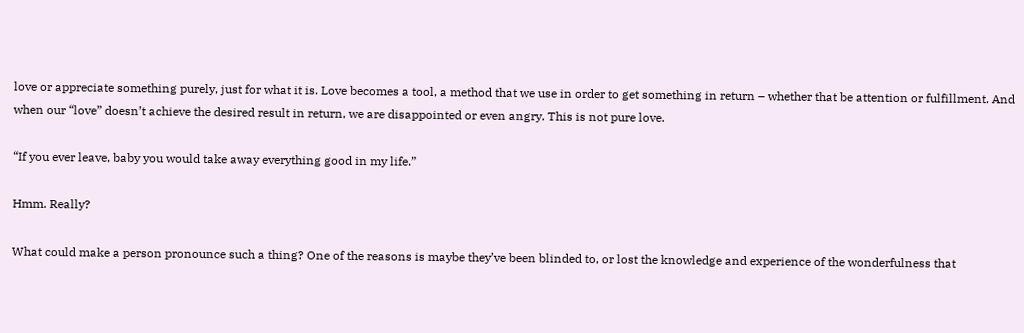love or appreciate something purely, just for what it is. Love becomes a tool, a method that we use in order to get something in return – whether that be attention or fulfillment. And when our “love” doesn’t achieve the desired result in return, we are disappointed or even angry. This is not pure love.

“If you ever leave, baby you would take away everything good in my life.”

Hmm. Really?

What could make a person pronounce such a thing? One of the reasons is maybe they’ve been blinded to, or lost the knowledge and experience of the wonderfulness that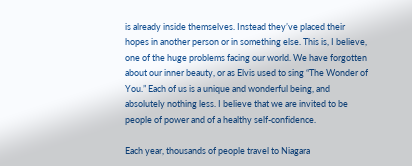is already inside themselves. Instead they’ve placed their hopes in another person or in something else. This is, I believe, one of the huge problems facing our world. We have forgotten about our inner beauty, or as Elvis used to sing “The Wonder of You.” Each of us is a unique and wonderful being, and absolutely nothing less. I believe that we are invited to be people of power and of a healthy self-confidence.

Each year, thousands of people travel to Niagara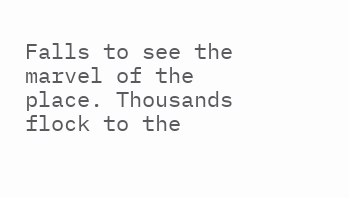Falls to see the marvel of the place. Thousands flock to the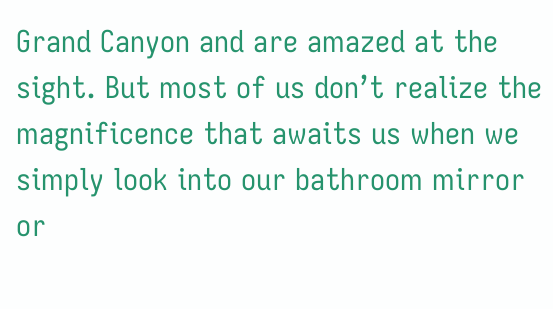Grand Canyon and are amazed at the sight. But most of us don’t realize the magnificence that awaits us when we simply look into our bathroom mirror or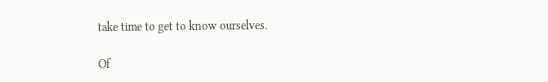take time to get to know ourselves.

Of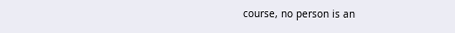course, no person is an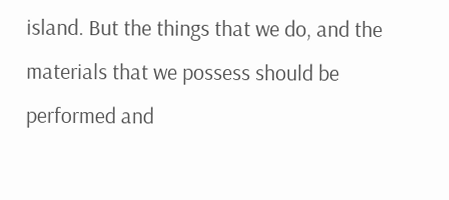island. But the things that we do, and the materials that we possess should be performed and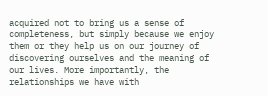acquired not to bring us a sense of completeness, but simply because we enjoy them or they help us on our journey of discovering ourselves and the meaning of our lives. More importantly, the relationships we have with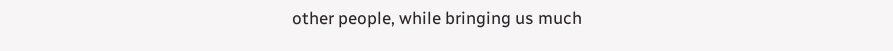other people, while bringing us much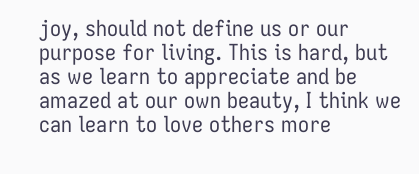joy, should not define us or our purpose for living. This is hard, but as we learn to appreciate and be amazed at our own beauty, I think we can learn to love others more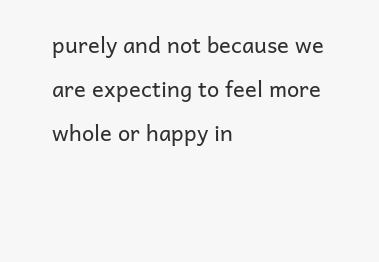purely and not because we are expecting to feel more whole or happy in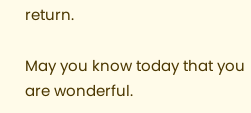return.

May you know today that you are wonderful.